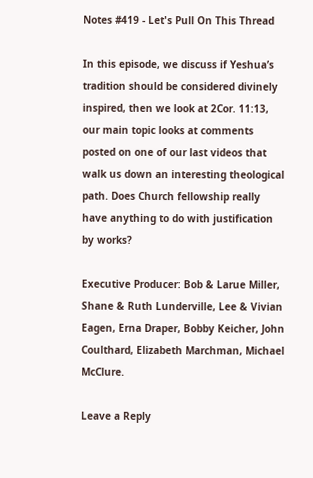Notes #419 - Let's Pull On This Thread

In this episode, we discuss if Yeshua’s tradition should be considered divinely inspired, then we look at 2Cor. 11:13, our main topic looks at comments posted on one of our last videos that walk us down an interesting theological path. Does Church fellowship really have anything to do with justification by works?

Executive Producer: Bob & Larue Miller, Shane & Ruth Lunderville, Lee & Vivian Eagen, Erna Draper, Bobby Keicher, John Coulthard, Elizabeth Marchman, Michael McClure.

Leave a Reply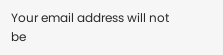Your email address will not be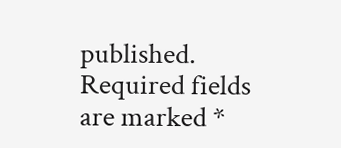published. Required fields are marked *